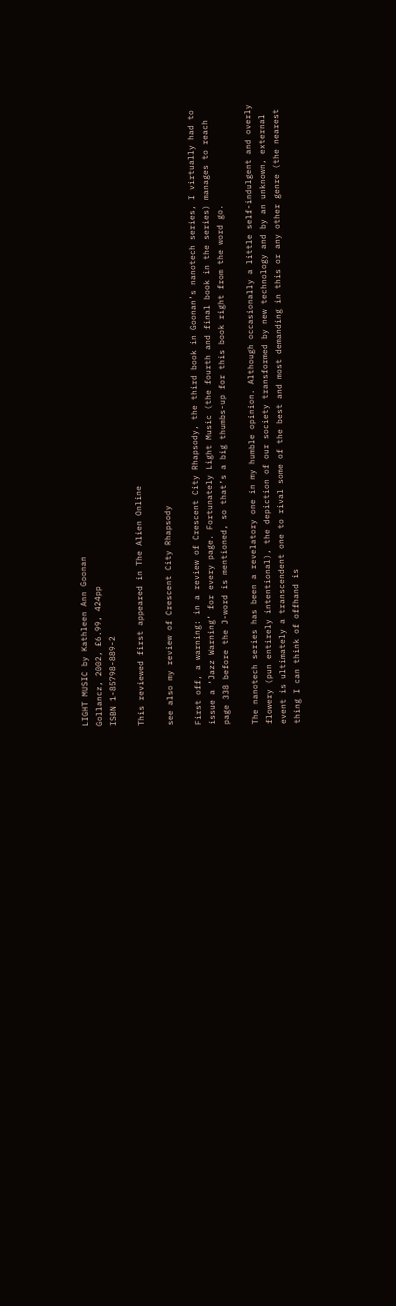LIGHT MUSIC by Kathleen Ann Goonan
Gollancz, 2002, £6.99, 424pp
ISBN 1-85798-889-2

This reviewed first appeared in The Alien Online

see also my review of Crescent City Rhapsody

First off, a warning: in a review of Crescent City Rhapsody, the third book in Goonan’s nanotech series, I virtually had to issue a ‘Jazz Warning’ for every page. Fortunately Light Music (the fourth and final book in the series) manages to reach page 338 before the J-word is mentioned, so that’s a big thumbs-up for this book right from the word go.

The nanotech series has been a revelatory one in my humble opinion. Although occasionally a little self-indulgent and overly flowery (pun entirely intentional), the depiction of our society transformed by new technology and by an unknown, external event is ultimately a transcendent one to rival some of the best and most demanding in this or any other genre (the nearest thing I can think of offhand is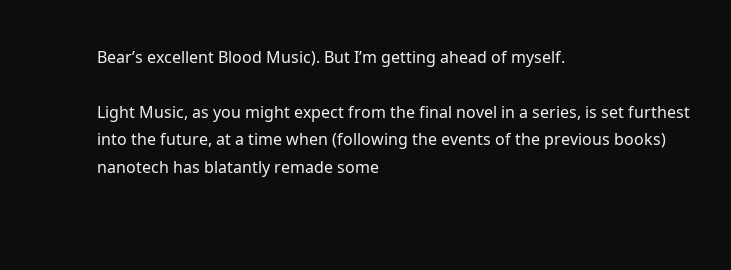Bear’s excellent Blood Music). But I’m getting ahead of myself.

Light Music, as you might expect from the final novel in a series, is set furthest into the future, at a time when (following the events of the previous books) nanotech has blatantly remade some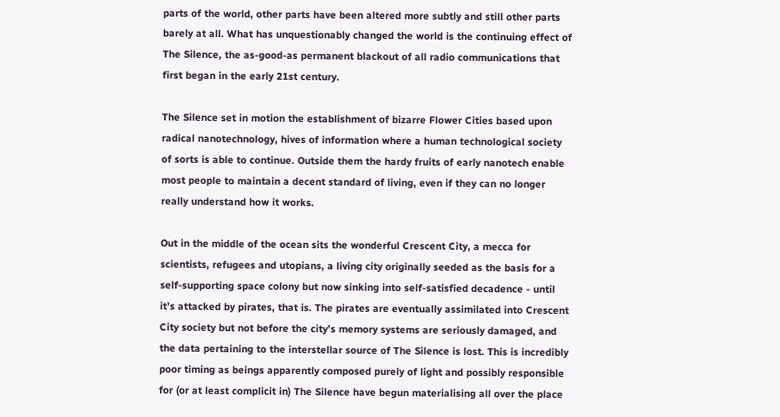parts of the world, other parts have been altered more subtly and still other parts barely at all. What has unquestionably changed the world is the continuing effect of The Silence, the as-good-as permanent blackout of all radio communications that first began in the early 21st century.

The Silence set in motion the establishment of bizarre Flower Cities based upon radical nanotechnology, hives of information where a human technological society of sorts is able to continue. Outside them the hardy fruits of early nanotech enable most people to maintain a decent standard of living, even if they can no longer really understand how it works.

Out in the middle of the ocean sits the wonderful Crescent City, a mecca for scientists, refugees and utopians, a living city originally seeded as the basis for a self-supporting space colony but now sinking into self-satisfied decadence - until it’s attacked by pirates, that is. The pirates are eventually assimilated into Crescent City society but not before the city’s memory systems are seriously damaged, and the data pertaining to the interstellar source of The Silence is lost. This is incredibly poor timing as beings apparently composed purely of light and possibly responsible for (or at least complicit in) The Silence have begun materialising all over the place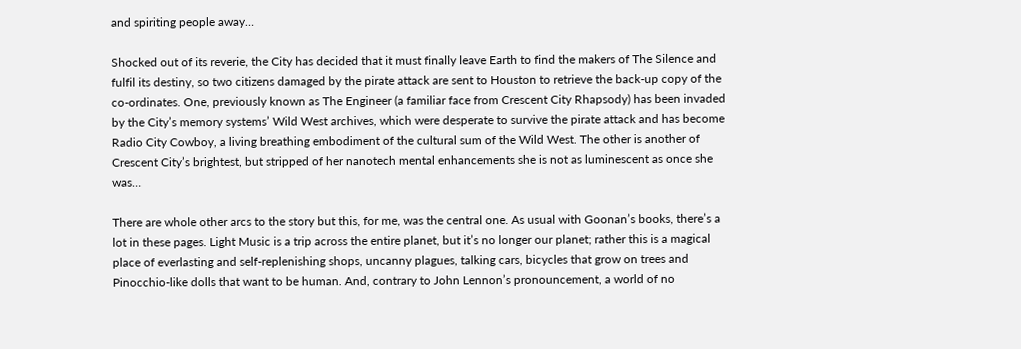and spiriting people away…

Shocked out of its reverie, the City has decided that it must finally leave Earth to find the makers of The Silence and fulfil its destiny, so two citizens damaged by the pirate attack are sent to Houston to retrieve the back-up copy of the co-ordinates. One, previously known as The Engineer (a familiar face from Crescent City Rhapsody) has been invaded by the City’s memory systems’ Wild West archives, which were desperate to survive the pirate attack and has become Radio City Cowboy, a living breathing embodiment of the cultural sum of the Wild West. The other is another of Crescent City’s brightest, but stripped of her nanotech mental enhancements she is not as luminescent as once she was…

There are whole other arcs to the story but this, for me, was the central one. As usual with Goonan’s books, there’s a lot in these pages. Light Music is a trip across the entire planet, but it’s no longer our planet; rather this is a magical place of everlasting and self-replenishing shops, uncanny plagues, talking cars, bicycles that grow on trees and Pinocchio-like dolls that want to be human. And, contrary to John Lennon’s pronouncement, a world of no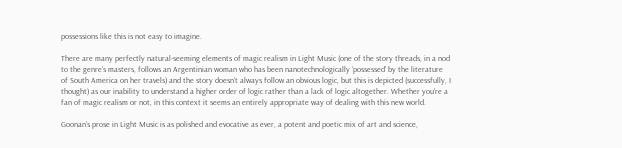possessions like this is not easy to imagine.

There are many perfectly natural-seeming elements of magic realism in Light Music (one of the story threads, in a nod to the genre’s masters, follows an Argentinian woman who has been nanotechnologically ‘possessed’ by the literature of South America on her travels) and the story doesn’t always follow an obvious logic, but this is depicted (successfully, I thought) as our inability to understand a higher order of logic rather than a lack of logic altogether. Whether you’re a fan of magic realism or not, in this context it seems an entirely appropriate way of dealing with this new world.

Goonan’s prose in Light Music is as polished and evocative as ever, a potent and poetic mix of art and science,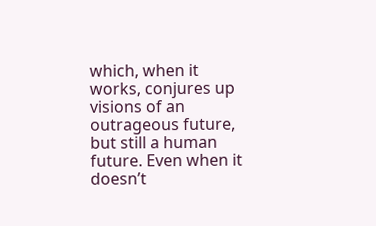which, when it works, conjures up visions of an outrageous future, but still a human future. Even when it doesn’t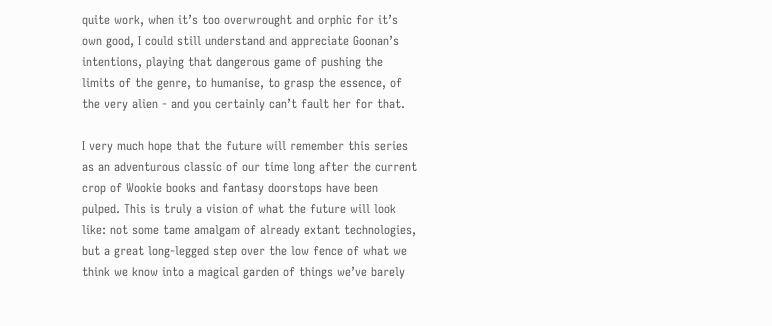quite work, when it’s too overwrought and orphic for it’s own good, I could still understand and appreciate Goonan’s intentions, playing that dangerous game of pushing the limits of the genre, to humanise, to grasp the essence, of the very alien - and you certainly can’t fault her for that.

I very much hope that the future will remember this series as an adventurous classic of our time long after the current crop of Wookie books and fantasy doorstops have been pulped. This is truly a vision of what the future will look like: not some tame amalgam of already extant technologies, but a great long-legged step over the low fence of what we think we know into a magical garden of things we’ve barely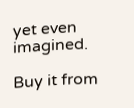yet even imagined.

Buy it from